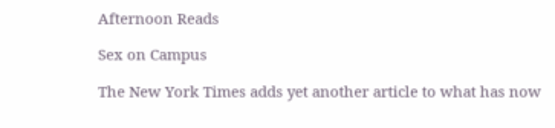Afternoon Reads

Sex on Campus

The New York Times adds yet another article to what has now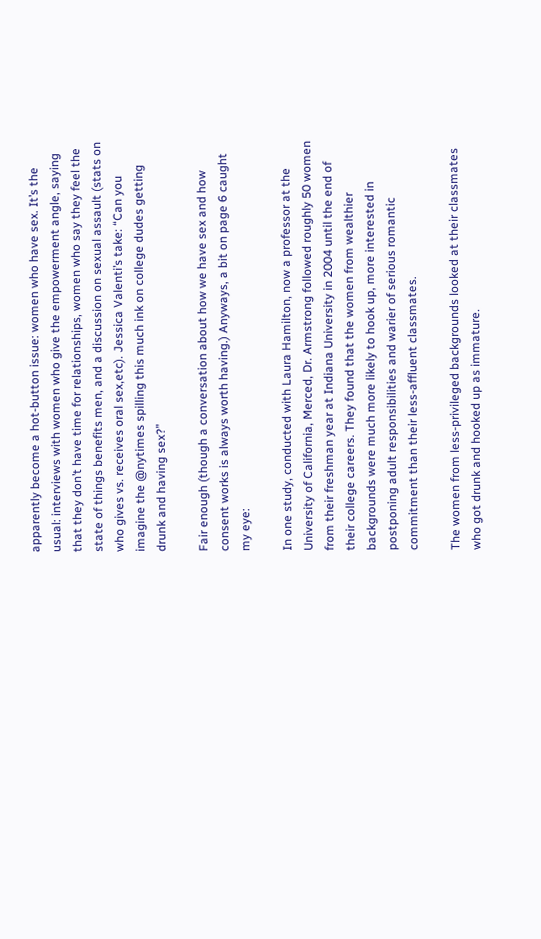apparently become a hot-button issue: women who have sex. It’s the usual: interviews with women who give the empowerment angle, saying that they don’t have time for relationships, women who say they feel the state of things benefits men, and a discussion on sexual assault (stats on who gives vs. receives oral sex,etc). Jessica Valenti’s take: “Can you imagine the @nytimes spilling this much ink on college dudes getting drunk and having sex?”

Fair enough (though a conversation about how we have sex and how consent works is always worth having.) Anyways, a bit on page 6 caught my eye:

In one study, conducted with Laura Hamilton, now a professor at the University of California, Merced, Dr. Armstrong followed roughly 50 women from their freshman year at Indiana University in 2004 until the end of their college careers. They found that the women from wealthier backgrounds were much more likely to hook up, more interested in postponing adult responsibilities and warier of serious romantic commitment than their less-affluent classmates.

The women from less-privileged backgrounds looked at their classmates who got drunk and hooked up as immature.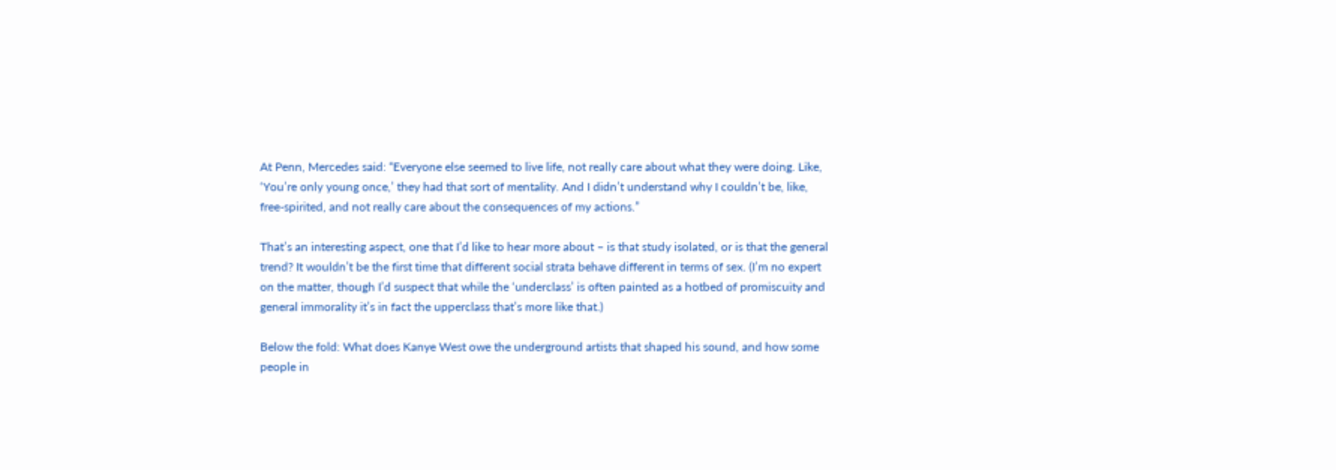At Penn, Mercedes said: “Everyone else seemed to live life, not really care about what they were doing. Like, ‘You’re only young once,’ they had that sort of mentality. And I didn’t understand why I couldn’t be, like, free-spirited, and not really care about the consequences of my actions.”

That’s an interesting aspect, one that I’d like to hear more about – is that study isolated, or is that the general trend? It wouldn’t be the first time that different social strata behave different in terms of sex. (I’m no expert on the matter, though I’d suspect that while the ‘underclass’ is often painted as a hotbed of promiscuity and general immorality it’s in fact the upperclass that’s more like that.)

Below the fold: What does Kanye West owe the underground artists that shaped his sound, and how some people in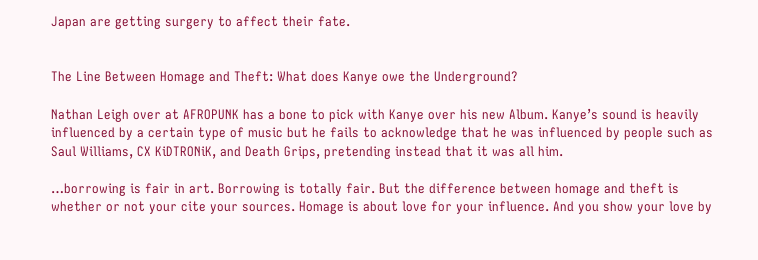Japan are getting surgery to affect their fate.


The Line Between Homage and Theft: What does Kanye owe the Underground?

Nathan Leigh over at AFROPUNK has a bone to pick with Kanye over his new Album. Kanye’s sound is heavily influenced by a certain type of music but he fails to acknowledge that he was influenced by people such as Saul Williams, CX KiDTRONiK, and Death Grips, pretending instead that it was all him.

…borrowing is fair in art. Borrowing is totally fair. But the difference between homage and theft is whether or not your cite your sources. Homage is about love for your influence. And you show your love by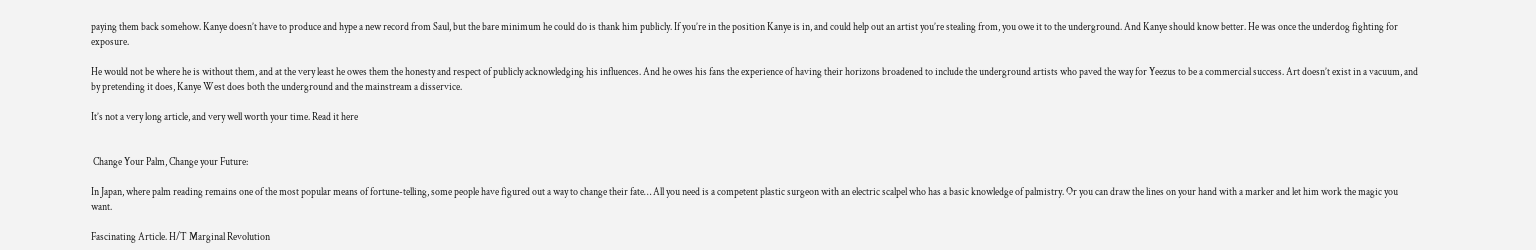paying them back somehow. Kanye doesn’t have to produce and hype a new record from Saul, but the bare minimum he could do is thank him publicly. If you’re in the position Kanye is in, and could help out an artist you’re stealing from, you owe it to the underground. And Kanye should know better. He was once the underdog fighting for exposure.

He would not be where he is without them, and at the very least he owes them the honesty and respect of publicly acknowledging his influences. And he owes his fans the experience of having their horizons broadened to include the underground artists who paved the way for Yeezus to be a commercial success. Art doesn’t exist in a vacuum, and by pretending it does, Kanye West does both the underground and the mainstream a disservice.

It’s not a very long article, and very well worth your time. Read it here


 Change Your Palm, Change your Future:

In Japan, where palm reading remains one of the most popular means of fortune-telling, some people have figured out a way to change their fate… All you need is a competent plastic surgeon with an electric scalpel who has a basic knowledge of palmistry. Or you can draw the lines on your hand with a marker and let him work the magic you want.

Fascinating Article. H/T Marginal Revolution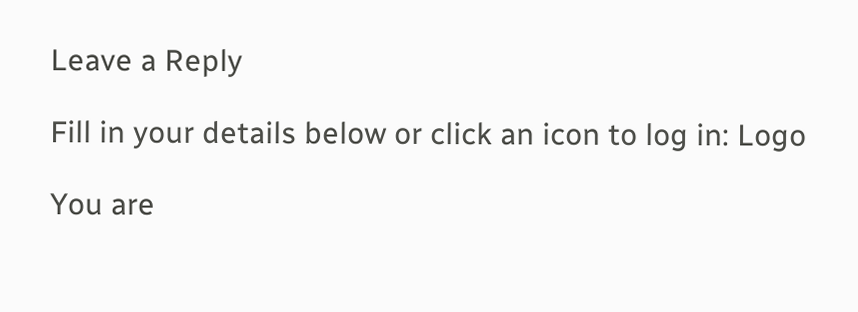Leave a Reply

Fill in your details below or click an icon to log in: Logo

You are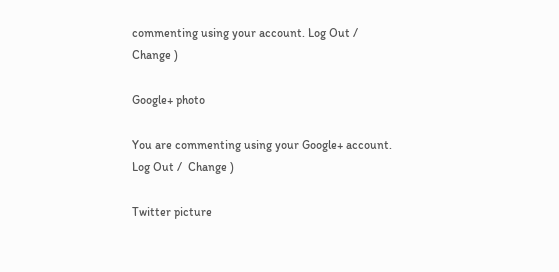commenting using your account. Log Out /  Change )

Google+ photo

You are commenting using your Google+ account. Log Out /  Change )

Twitter picture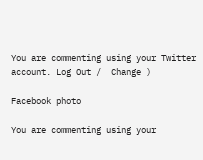You are commenting using your Twitter account. Log Out /  Change )

Facebook photo

You are commenting using your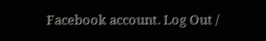Facebook account. Log Out /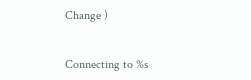Change )


Connecting to %s